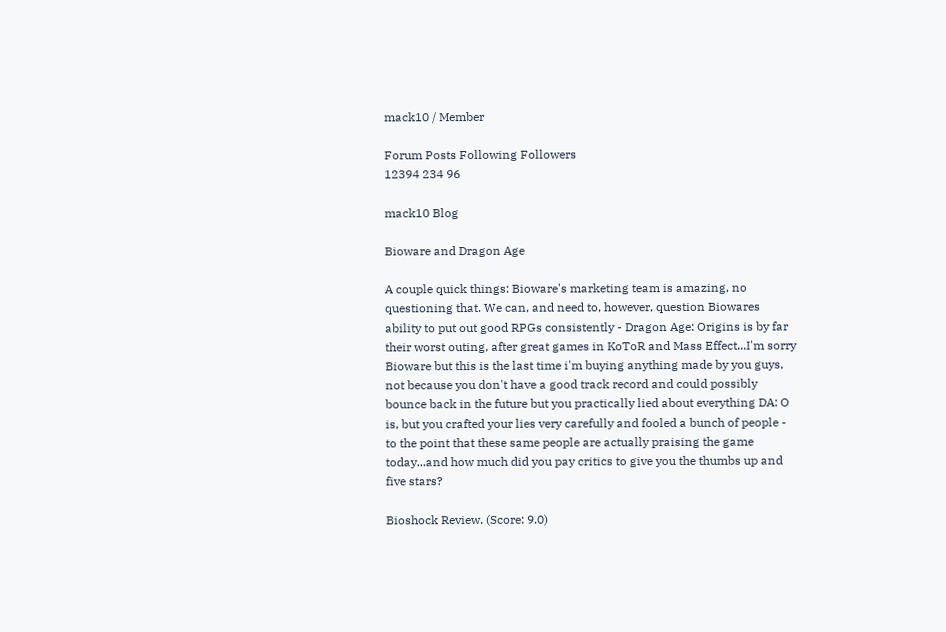mack10 / Member

Forum Posts Following Followers
12394 234 96

mack10 Blog

Bioware and Dragon Age

A couple quick things: Bioware's marketing team is amazing, no questioning that. We can, and need to, however, question Biowares ability to put out good RPGs consistently - Dragon Age: Origins is by far their worst outing, after great games in KoToR and Mass Effect...I'm sorry Bioware but this is the last time i'm buying anything made by you guys, not because you don't have a good track record and could possibly bounce back in the future but you practically lied about everything DA: O is, but you crafted your lies very carefully and fooled a bunch of people - to the point that these same people are actually praising the game today...and how much did you pay critics to give you the thumbs up and five stars?

Bioshock Review. (Score: 9.0)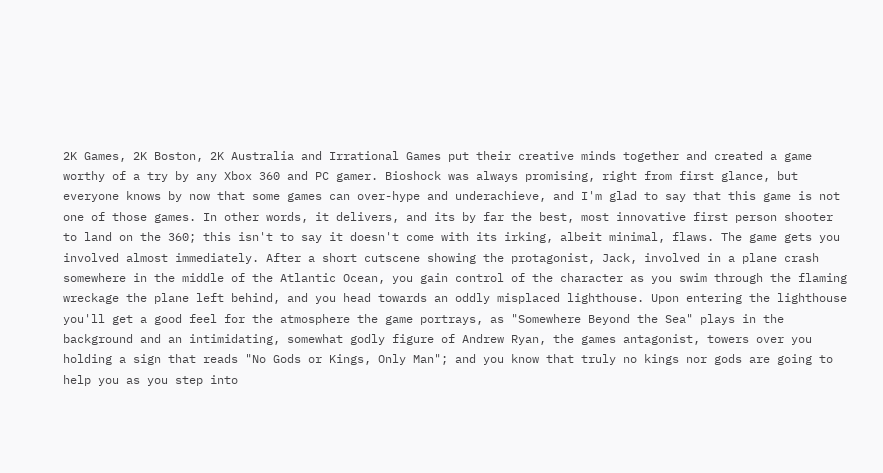2K Games, 2K Boston, 2K Australia and Irrational Games put their creative minds together and created a game worthy of a try by any Xbox 360 and PC gamer. Bioshock was always promising, right from first glance, but everyone knows by now that some games can over-hype and underachieve, and I'm glad to say that this game is not one of those games. In other words, it delivers, and its by far the best, most innovative first person shooter to land on the 360; this isn't to say it doesn't come with its irking, albeit minimal, flaws. The game gets you involved almost immediately. After a short cutscene showing the protagonist, Jack, involved in a plane crash somewhere in the middle of the Atlantic Ocean, you gain control of the character as you swim through the flaming wreckage the plane left behind, and you head towards an oddly misplaced lighthouse. Upon entering the lighthouse you'll get a good feel for the atmosphere the game portrays, as "Somewhere Beyond the Sea" plays in the background and an intimidating, somewhat godly figure of Andrew Ryan, the games antagonist, towers over you holding a sign that reads "No Gods or Kings, Only Man"; and you know that truly no kings nor gods are going to help you as you step into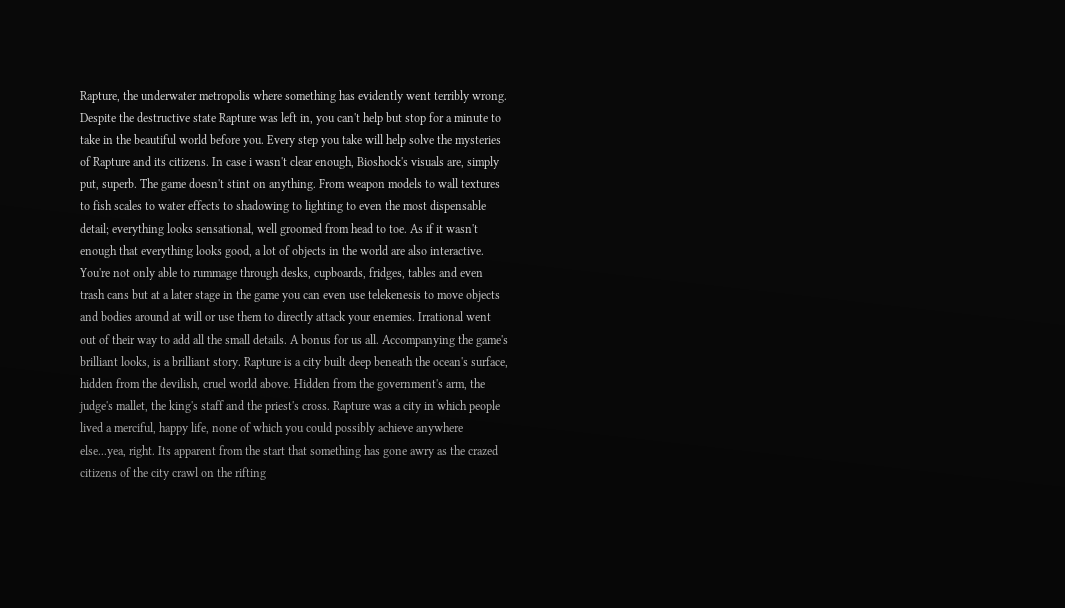Rapture, the underwater metropolis where something has evidently went terribly wrong. Despite the destructive state Rapture was left in, you can't help but stop for a minute to take in the beautiful world before you. Every step you take will help solve the mysteries of Rapture and its citizens. In case i wasn't clear enough, Bioshock's visuals are, simply put, superb. The game doesn't stint on anything. From weapon models to wall textures to fish scales to water effects to shadowing to lighting to even the most dispensable detail; everything looks sensational, well groomed from head to toe. As if it wasn't enough that everything looks good, a lot of objects in the world are also interactive. You're not only able to rummage through desks, cupboards, fridges, tables and even trash cans but at a later stage in the game you can even use telekenesis to move objects and bodies around at will or use them to directly attack your enemies. Irrational went out of their way to add all the small details. A bonus for us all. Accompanying the game's brilliant looks, is a brilliant story. Rapture is a city built deep beneath the ocean's surface, hidden from the devilish, cruel world above. Hidden from the government's arm, the judge's mallet, the king's staff and the priest's cross. Rapture was a city in which people lived a merciful, happy life, none of which you could possibly achieve anywhere else...yea, right. Its apparent from the start that something has gone awry as the crazed citizens of the city crawl on the rifting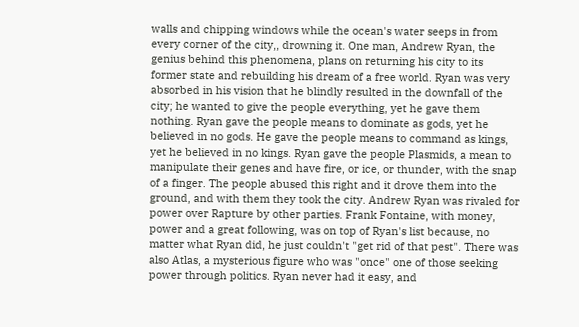walls and chipping windows while the ocean's water seeps in from every corner of the city,, drowning it. One man, Andrew Ryan, the genius behind this phenomena, plans on returning his city to its former state and rebuilding his dream of a free world. Ryan was very absorbed in his vision that he blindly resulted in the downfall of the city; he wanted to give the people everything, yet he gave them nothing. Ryan gave the people means to dominate as gods, yet he believed in no gods. He gave the people means to command as kings, yet he believed in no kings. Ryan gave the people Plasmids, a mean to manipulate their genes and have fire, or ice, or thunder, with the snap of a finger. The people abused this right and it drove them into the ground, and with them they took the city. Andrew Ryan was rivaled for power over Rapture by other parties. Frank Fontaine, with money, power and a great following, was on top of Ryan's list because, no matter what Ryan did, he just couldn't "get rid of that pest". There was also Atlas, a mysterious figure who was "once" one of those seeking power through politics. Ryan never had it easy, and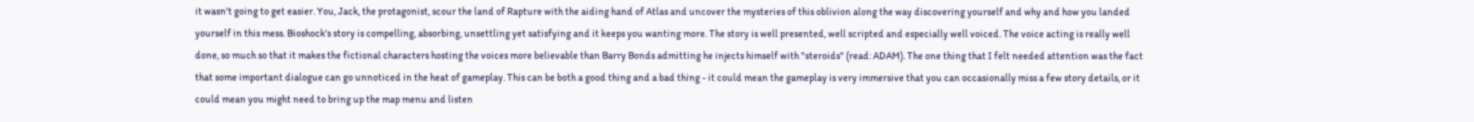it wasn't going to get easier. You, Jack, the protagonist, scour the land of Rapture with the aiding hand of Atlas and uncover the mysteries of this oblivion along the way discovering yourself and why and how you landed yourself in this mess. Bioshock's story is compelling, absorbing, unsettling yet satisfying and it keeps you wanting more. The story is well presented, well scripted and especially well voiced. The voice acting is really well done, so much so that it makes the fictional characters hosting the voices more believable than Barry Bonds admitting he injects himself with "steroids" (read: ADAM). The one thing that I felt needed attention was the fact that some important dialogue can go unnoticed in the heat of gameplay. This can be both a good thing and a bad thing - it could mean the gameplay is very immersive that you can occasionally miss a few story details, or it could mean you might need to bring up the map menu and listen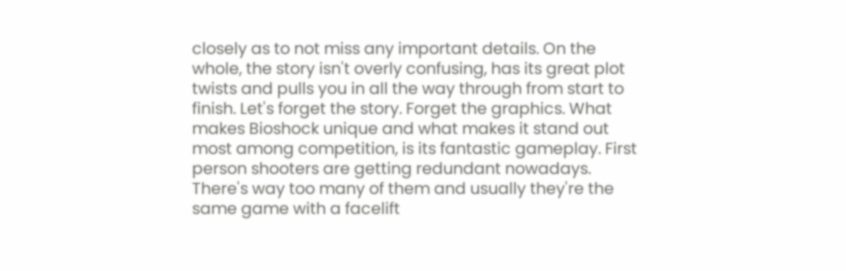closely as to not miss any important details. On the whole, the story isn't overly confusing, has its great plot twists and pulls you in all the way through from start to finish. Let's forget the story. Forget the graphics. What makes Bioshock unique and what makes it stand out most among competition, is its fantastic gameplay. First person shooters are getting redundant nowadays. There's way too many of them and usually they're the same game with a facelift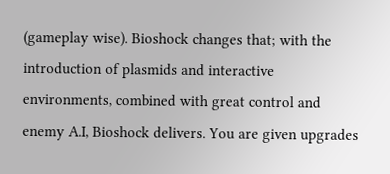(gameplay wise). Bioshock changes that; with the introduction of plasmids and interactive environments, combined with great control and enemy A.I, Bioshock delivers. You are given upgrades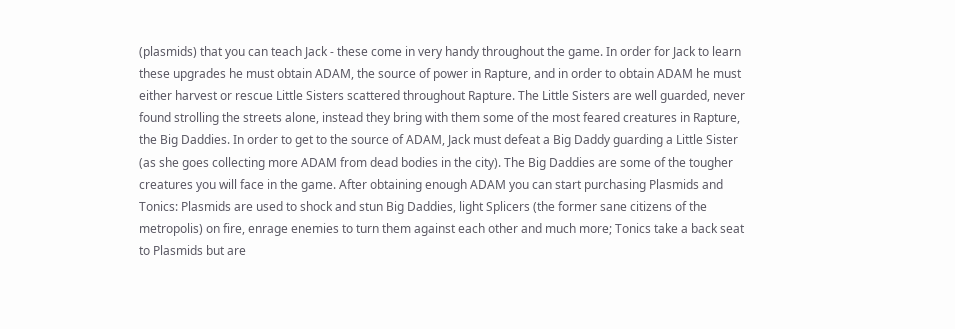(plasmids) that you can teach Jack - these come in very handy throughout the game. In order for Jack to learn these upgrades he must obtain ADAM, the source of power in Rapture, and in order to obtain ADAM he must either harvest or rescue Little Sisters scattered throughout Rapture. The Little Sisters are well guarded, never found strolling the streets alone, instead they bring with them some of the most feared creatures in Rapture, the Big Daddies. In order to get to the source of ADAM, Jack must defeat a Big Daddy guarding a Little Sister (as she goes collecting more ADAM from dead bodies in the city). The Big Daddies are some of the tougher creatures you will face in the game. After obtaining enough ADAM you can start purchasing Plasmids and Tonics: Plasmids are used to shock and stun Big Daddies, light Splicers (the former sane citizens of the metropolis) on fire, enrage enemies to turn them against each other and much more; Tonics take a back seat to Plasmids but are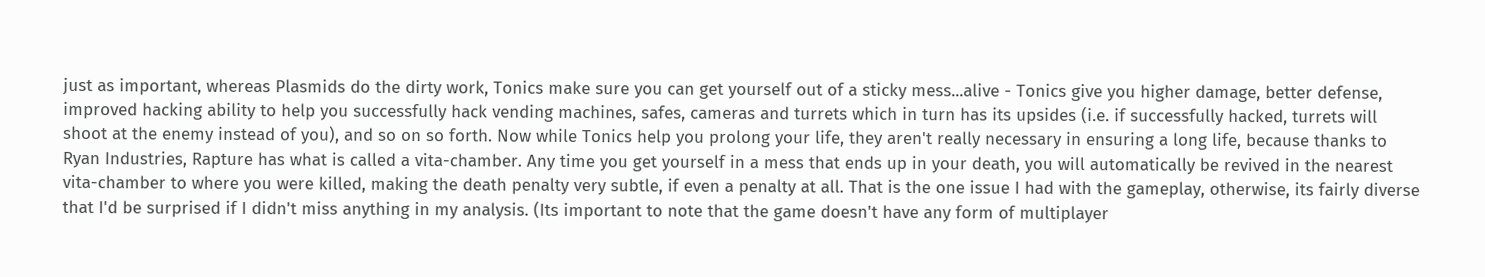just as important, whereas Plasmids do the dirty work, Tonics make sure you can get yourself out of a sticky mess...alive - Tonics give you higher damage, better defense, improved hacking ability to help you successfully hack vending machines, safes, cameras and turrets which in turn has its upsides (i.e. if successfully hacked, turrets will shoot at the enemy instead of you), and so on so forth. Now while Tonics help you prolong your life, they aren't really necessary in ensuring a long life, because thanks to Ryan Industries, Rapture has what is called a vita-chamber. Any time you get yourself in a mess that ends up in your death, you will automatically be revived in the nearest vita-chamber to where you were killed, making the death penalty very subtle, if even a penalty at all. That is the one issue I had with the gameplay, otherwise, its fairly diverse that I'd be surprised if I didn't miss anything in my analysis. (Its important to note that the game doesn't have any form of multiplayer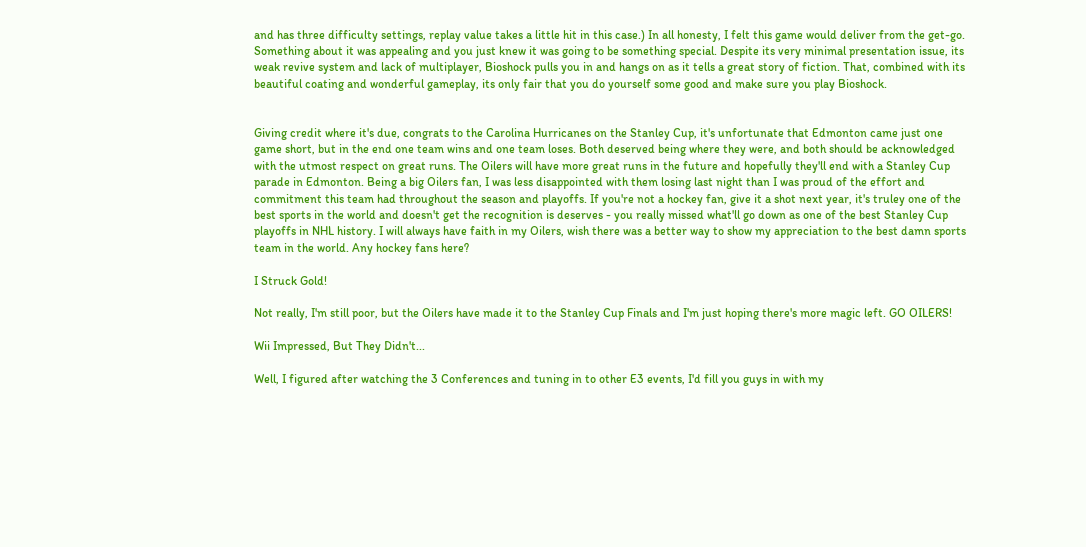and has three difficulty settings, replay value takes a little hit in this case.) In all honesty, I felt this game would deliver from the get-go. Something about it was appealing and you just knew it was going to be something special. Despite its very minimal presentation issue, its weak revive system and lack of multiplayer, Bioshock pulls you in and hangs on as it tells a great story of fiction. That, combined with its beautiful coating and wonderful gameplay, its only fair that you do yourself some good and make sure you play Bioshock.


Giving credit where it's due, congrats to the Carolina Hurricanes on the Stanley Cup, it's unfortunate that Edmonton came just one game short, but in the end one team wins and one team loses. Both deserved being where they were, and both should be acknowledged with the utmost respect on great runs. The Oilers will have more great runs in the future and hopefully they'll end with a Stanley Cup parade in Edmonton. Being a big Oilers fan, I was less disappointed with them losing last night than I was proud of the effort and commitment this team had throughout the season and playoffs. If you're not a hockey fan, give it a shot next year, it's truley one of the best sports in the world and doesn't get the recognition is deserves - you really missed what'll go down as one of the best Stanley Cup playoffs in NHL history. I will always have faith in my Oilers, wish there was a better way to show my appreciation to the best damn sports team in the world. Any hockey fans here?

I Struck Gold!

Not really, I'm still poor, but the Oilers have made it to the Stanley Cup Finals and I'm just hoping there's more magic left. GO OILERS!

Wii Impressed, But They Didn't...

Well, I figured after watching the 3 Conferences and tuning in to other E3 events, I'd fill you guys in with my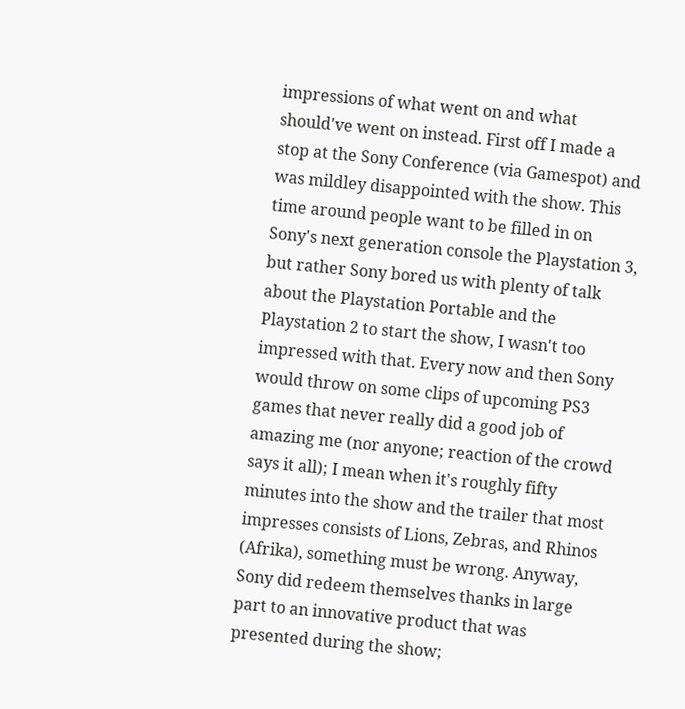impressions of what went on and what should've went on instead. First off I made a stop at the Sony Conference (via Gamespot) and was mildley disappointed with the show. This time around people want to be filled in on Sony's next generation console the Playstation 3, but rather Sony bored us with plenty of talk about the Playstation Portable and the Playstation 2 to start the show, I wasn't too impressed with that. Every now and then Sony would throw on some clips of upcoming PS3 games that never really did a good job of amazing me (nor anyone; reaction of the crowd says it all); I mean when it's roughly fifty minutes into the show and the trailer that most impresses consists of Lions, Zebras, and Rhinos (Afrika), something must be wrong. Anyway, Sony did redeem themselves thanks in large part to an innovative product that was presented during the show;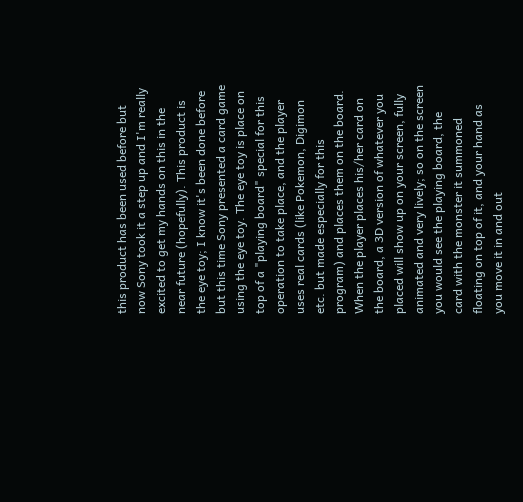this product has been used before but now Sony took it a step up and I'm really excited to get my hands on this in the near future (hopefully). This product is the eye toy; I know it's been done before but this time Sony presented a card game using the eye toy. The eye toy is place on top of a "playing board" special for this operation to take place, and the player uses real cards (like Pokemon, Digimon etc. but made especially for this program) and places them on the board. When the player places his/her card on the board, a 3D version of whatever you placed will show up on your screen, fully animated and very lively; so on the screen you would see the playing board, the card with the monster it summoned floating on top of it, and your hand as you move it in and out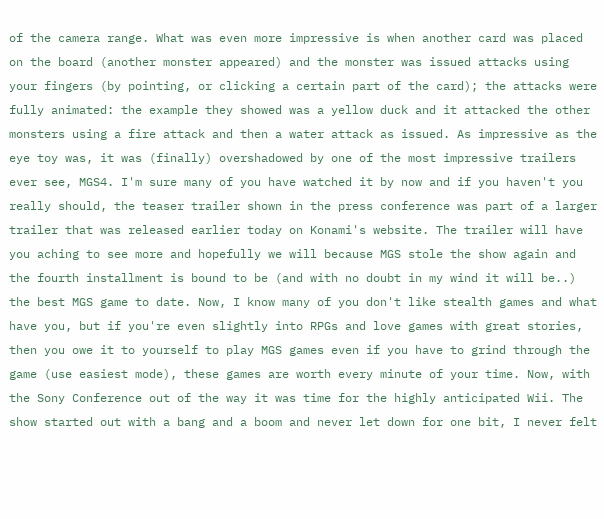of the camera range. What was even more impressive is when another card was placed on the board (another monster appeared) and the monster was issued attacks using your fingers (by pointing, or clicking a certain part of the card); the attacks were fully animated: the example they showed was a yellow duck and it attacked the other monsters using a fire attack and then a water attack as issued. As impressive as the eye toy was, it was (finally) overshadowed by one of the most impressive trailers ever see, MGS4. I'm sure many of you have watched it by now and if you haven't you really should, the teaser trailer shown in the press conference was part of a larger trailer that was released earlier today on Konami's website. The trailer will have you aching to see more and hopefully we will because MGS stole the show again and the fourth installment is bound to be (and with no doubt in my wind it will be..) the best MGS game to date. Now, I know many of you don't like stealth games and what have you, but if you're even slightly into RPGs and love games with great stories, then you owe it to yourself to play MGS games even if you have to grind through the game (use easiest mode), these games are worth every minute of your time. Now, with the Sony Conference out of the way it was time for the highly anticipated Wii. The show started out with a bang and a boom and never let down for one bit, I never felt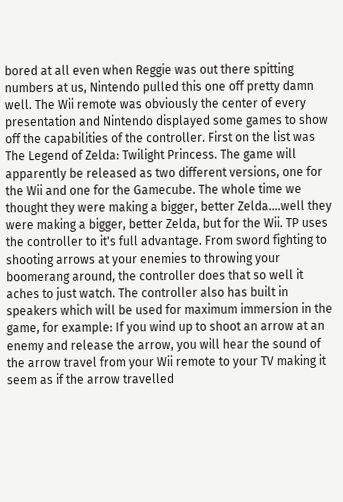bored at all even when Reggie was out there spitting numbers at us, Nintendo pulled this one off pretty damn well. The Wii remote was obviously the center of every presentation and Nintendo displayed some games to show off the capabilities of the controller. First on the list was The Legend of Zelda: Twilight Princess. The game will apparently be released as two different versions, one for the Wii and one for the Gamecube. The whole time we thought they were making a bigger, better Zelda....well they were making a bigger, better Zelda, but for the Wii. TP uses the controller to it's full advantage. From sword fighting to shooting arrows at your enemies to throwing your boomerang around, the controller does that so well it aches to just watch. The controller also has built in speakers which will be used for maximum immersion in the game, for example: If you wind up to shoot an arrow at an enemy and release the arrow, you will hear the sound of the arrow travel from your Wii remote to your TV making it seem as if the arrow travelled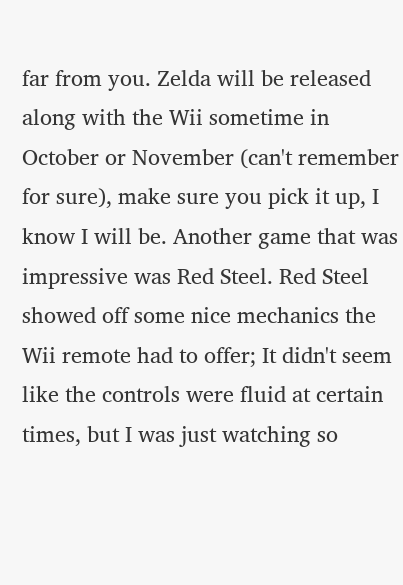far from you. Zelda will be released along with the Wii sometime in October or November (can't remember for sure), make sure you pick it up, I know I will be. Another game that was impressive was Red Steel. Red Steel showed off some nice mechanics the Wii remote had to offer; It didn't seem like the controls were fluid at certain times, but I was just watching so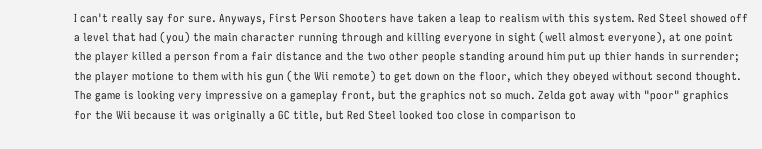I can't really say for sure. Anyways, First Person Shooters have taken a leap to realism with this system. Red Steel showed off a level that had (you) the main character running through and killing everyone in sight (well almost everyone), at one point the player killed a person from a fair distance and the two other people standing around him put up thier hands in surrender; the player motione to them with his gun (the Wii remote) to get down on the floor, which they obeyed without second thought. The game is looking very impressive on a gameplay front, but the graphics not so much. Zelda got away with "poor" graphics for the Wii because it was originally a GC title, but Red Steel looked too close in comparison to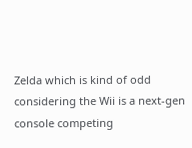Zelda which is kind of odd considering the Wii is a next-gen console competing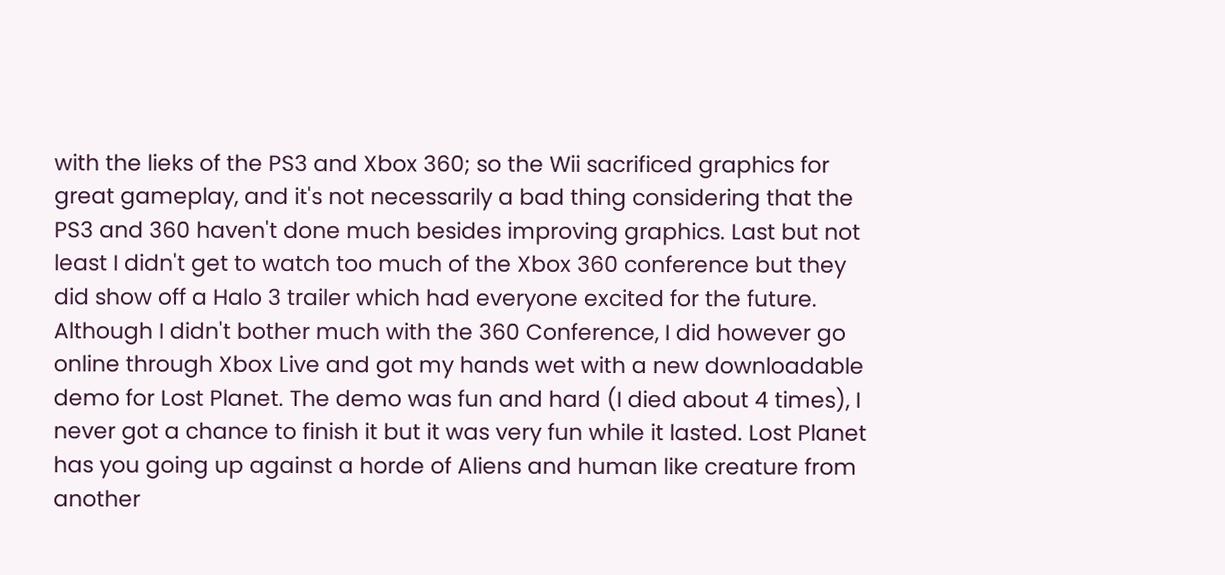with the lieks of the PS3 and Xbox 360; so the Wii sacrificed graphics for great gameplay, and it's not necessarily a bad thing considering that the PS3 and 360 haven't done much besides improving graphics. Last but not least I didn't get to watch too much of the Xbox 360 conference but they did show off a Halo 3 trailer which had everyone excited for the future. Although I didn't bother much with the 360 Conference, I did however go online through Xbox Live and got my hands wet with a new downloadable demo for Lost Planet. The demo was fun and hard (I died about 4 times), I never got a chance to finish it but it was very fun while it lasted. Lost Planet has you going up against a horde of Aliens and human like creature from another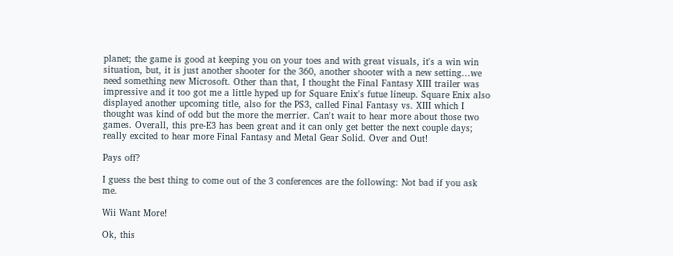planet; the game is good at keeping you on your toes and with great visuals, it's a win win situation, but, it is just another shooter for the 360, another shooter with a new setting...we need something new Microsoft. Other than that, I thought the Final Fantasy XIII trailer was impressive and it too got me a little hyped up for Square Enix's futue lineup. Square Enix also displayed another upcoming title, also for the PS3, called Final Fantasy vs. XIII which I thought was kind of odd but the more the merrier. Can't wait to hear more about those two games. Overall, this pre-E3 has been great and it can only get better the next couple days; really excited to hear more Final Fantasy and Metal Gear Solid. Over and Out!

Pays off?

I guess the best thing to come out of the 3 conferences are the following: Not bad if you ask me.

Wii Want More!

Ok, this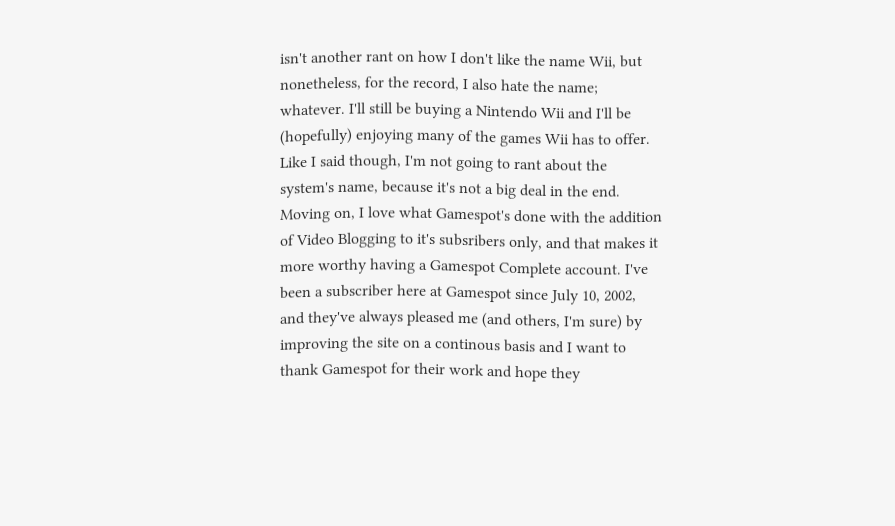isn't another rant on how I don't like the name Wii, but nonetheless, for the record, I also hate the name; whatever. I'll still be buying a Nintendo Wii and I'll be (hopefully) enjoying many of the games Wii has to offer. Like I said though, I'm not going to rant about the system's name, because it's not a big deal in the end. Moving on, I love what Gamespot's done with the addition of Video Blogging to it's subsribers only, and that makes it more worthy having a Gamespot Complete account. I've been a subscriber here at Gamespot since July 10, 2002, and they've always pleased me (and others, I'm sure) by improving the site on a continous basis and I want to thank Gamespot for their work and hope they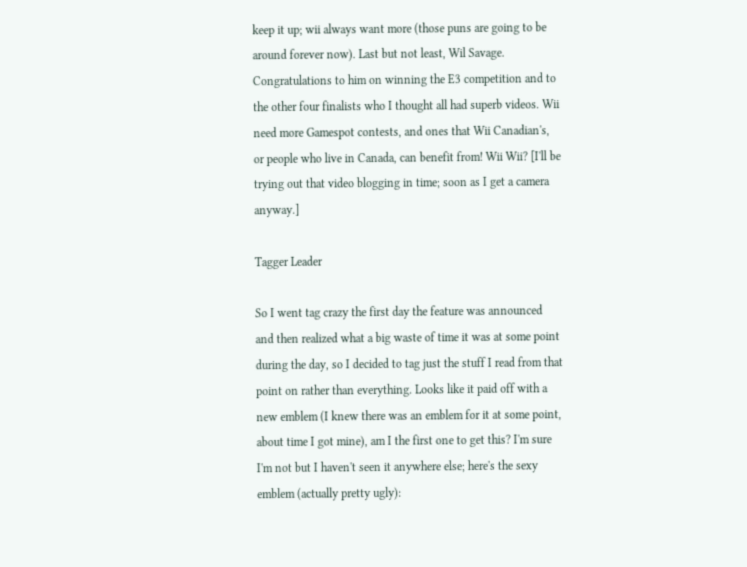keep it up; wii always want more (those puns are going to be around forever now). Last but not least, Wil Savage. Congratulations to him on winning the E3 competition and to the other four finalists who I thought all had superb videos. Wii need more Gamespot contests, and ones that Wii Canadian's, or people who live in Canada, can benefit from! Wii Wii? [I'll be trying out that video blogging in time; soon as I get a camera anyway.]

Tagger Leader

So I went tag crazy the first day the feature was announced and then realized what a big waste of time it was at some point during the day, so I decided to tag just the stuff I read from that point on rather than everything. Looks like it paid off with a new emblem (I knew there was an emblem for it at some point, about time I got mine), am I the first one to get this? I'm sure I'm not but I haven't seen it anywhere else; here's the sexy emblem (actually pretty ugly):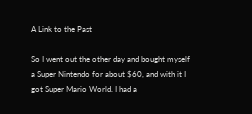A Link to the Past

So I went out the other day and bought myself a Super Nintendo for about $60, and with it I got Super Mario World. I had a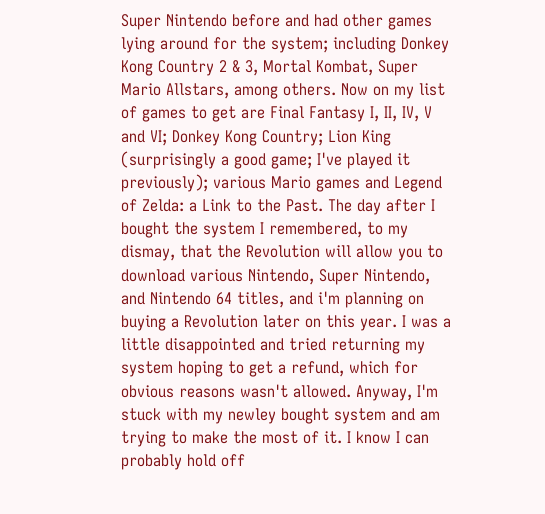Super Nintendo before and had other games lying around for the system; including Donkey Kong Country 2 & 3, Mortal Kombat, Super Mario Allstars, among others. Now on my list of games to get are Final Fantasy I, II, IV, V and VI; Donkey Kong Country; Lion King (surprisingly a good game; I've played it previously); various Mario games and Legend of Zelda: a Link to the Past. The day after I bought the system I remembered, to my dismay, that the Revolution will allow you to download various Nintendo, Super Nintendo, and Nintendo 64 titles, and i'm planning on buying a Revolution later on this year. I was a little disappointed and tried returning my system hoping to get a refund, which for obvious reasons wasn't allowed. Anyway, I'm stuck with my newley bought system and am trying to make the most of it. I know I can probably hold off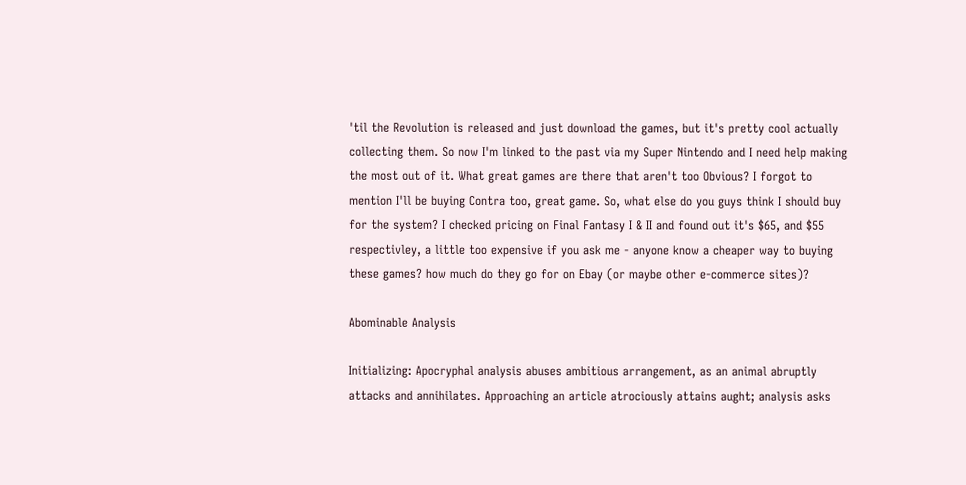'til the Revolution is released and just download the games, but it's pretty cool actually collecting them. So now I'm linked to the past via my Super Nintendo and I need help making the most out of it. What great games are there that aren't too Obvious? I forgot to mention I'll be buying Contra too, great game. So, what else do you guys think I should buy for the system? I checked pricing on Final Fantasy I & II and found out it's $65, and $55 respectivley, a little too expensive if you ask me - anyone know a cheaper way to buying these games? how much do they go for on Ebay (or maybe other e-commerce sites)?

Abominable Analysis

Initializing: Apocryphal analysis abuses ambitious arrangement, as an animal abruptly attacks and annihilates. Approaching an article atrociously attains aught; analysis asks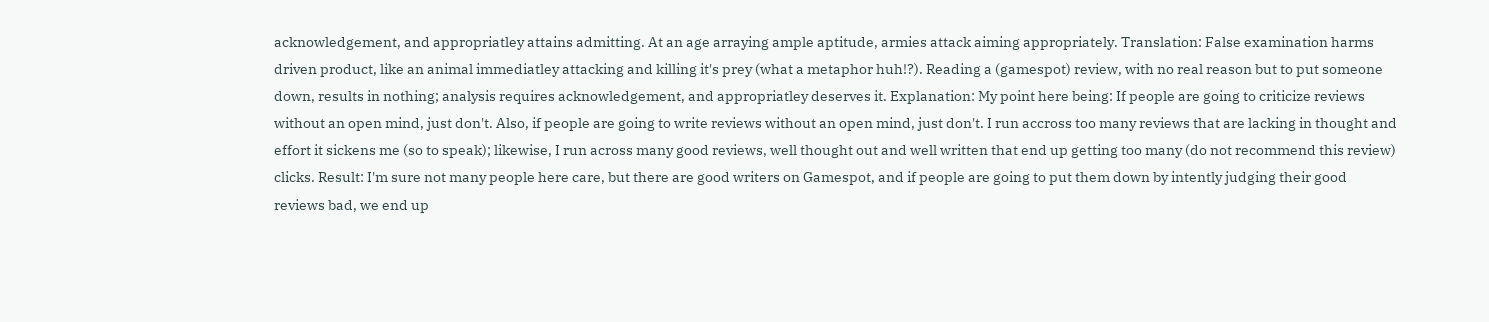acknowledgement, and appropriatley attains admitting. At an age arraying ample aptitude, armies attack aiming appropriately. Translation: False examination harms driven product, like an animal immediatley attacking and killing it's prey (what a metaphor huh!?). Reading a (gamespot) review, with no real reason but to put someone down, results in nothing; analysis requires acknowledgement, and appropriatley deserves it. Explanation: My point here being: If people are going to criticize reviews without an open mind, just don't. Also, if people are going to write reviews without an open mind, just don't. I run accross too many reviews that are lacking in thought and effort it sickens me (so to speak); likewise, I run across many good reviews, well thought out and well written that end up getting too many (do not recommend this review) clicks. Result: I'm sure not many people here care, but there are good writers on Gamespot, and if people are going to put them down by intently judging their good reviews bad, we end up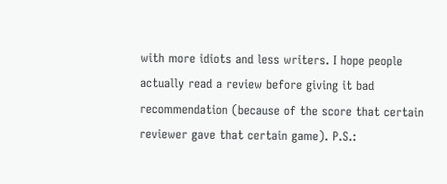with more idiots and less writers. I hope people actually read a review before giving it bad recommendation (because of the score that certain reviewer gave that certain game). P.S.: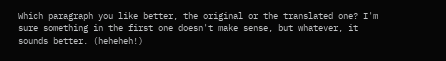Which paragraph you like better, the original or the translated one? I'm sure something in the first one doesn't make sense, but whatever, it sounds better. (heheheh!)